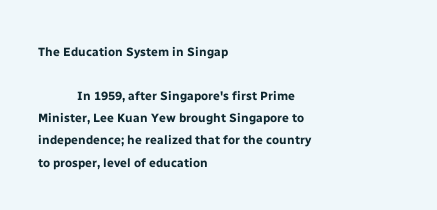The Education System in Singap

             In 1959, after Singapore's first Prime Minister, Lee Kuan Yew brought Singapore to independence; he realized that for the country to prosper, level of education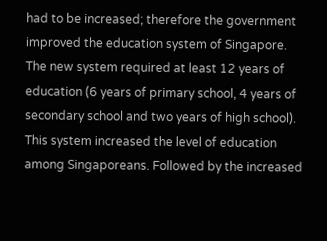had to be increased; therefore the government improved the education system of Singapore. The new system required at least 12 years of education (6 years of primary school, 4 years of secondary school and two years of high school). This system increased the level of education among Singaporeans. Followed by the increased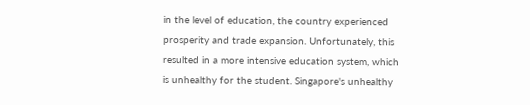in the level of education, the country experienced prosperity and trade expansion. Unfortunately, this resulted in a more intensive education system, which is unhealthy for the student. Singapore's unhealthy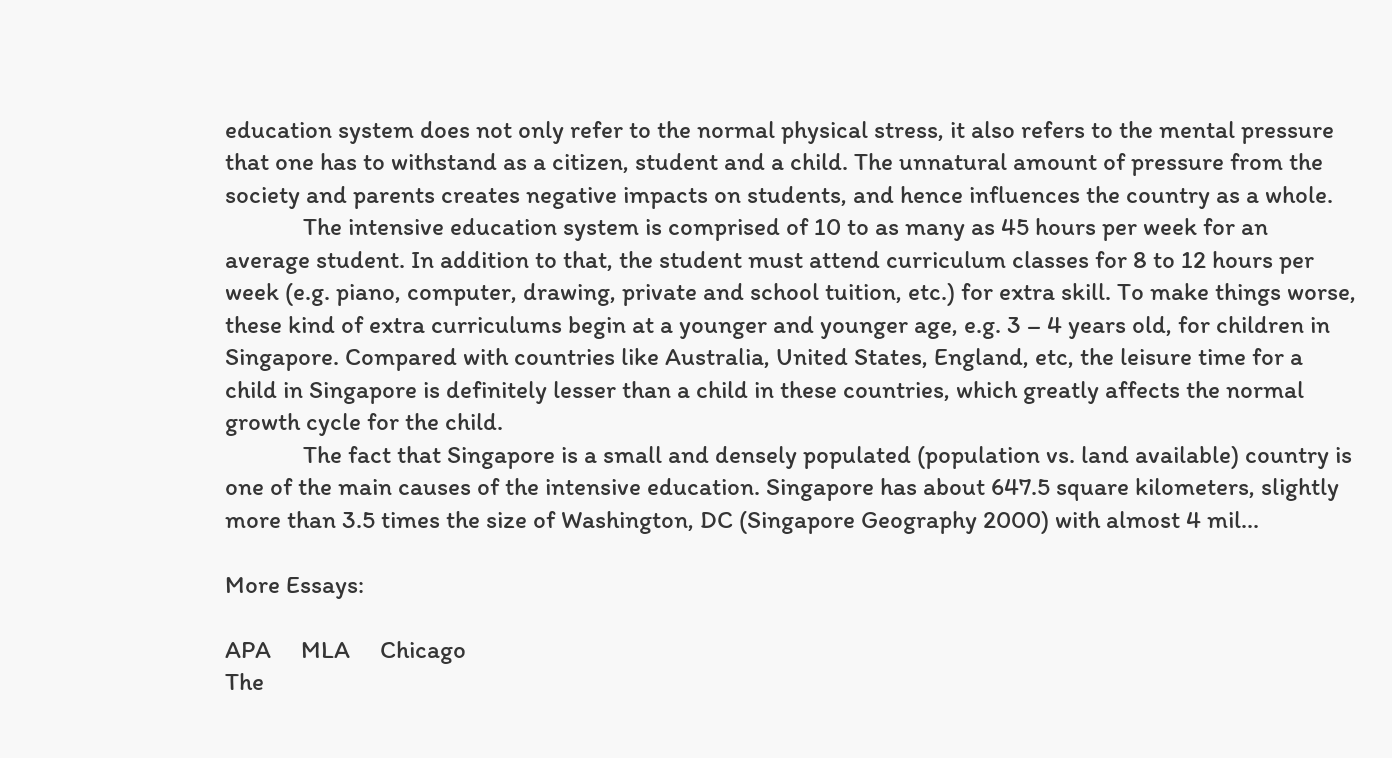education system does not only refer to the normal physical stress, it also refers to the mental pressure that one has to withstand as a citizen, student and a child. The unnatural amount of pressure from the society and parents creates negative impacts on students, and hence influences the country as a whole.
             The intensive education system is comprised of 10 to as many as 45 hours per week for an average student. In addition to that, the student must attend curriculum classes for 8 to 12 hours per week (e.g. piano, computer, drawing, private and school tuition, etc.) for extra skill. To make things worse, these kind of extra curriculums begin at a younger and younger age, e.g. 3 – 4 years old, for children in Singapore. Compared with countries like Australia, United States, England, etc, the leisure time for a child in Singapore is definitely lesser than a child in these countries, which greatly affects the normal growth cycle for the child.
             The fact that Singapore is a small and densely populated (population vs. land available) country is one of the main causes of the intensive education. Singapore has about 647.5 square kilometers, slightly more than 3.5 times the size of Washington, DC (Singapore Geography 2000) with almost 4 mil...

More Essays:

APA     MLA     Chicago
The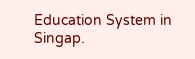Education System in Singap.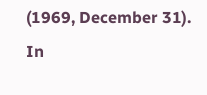(1969, December 31). In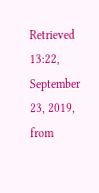Retrieved 13:22, September 23, 2019, from